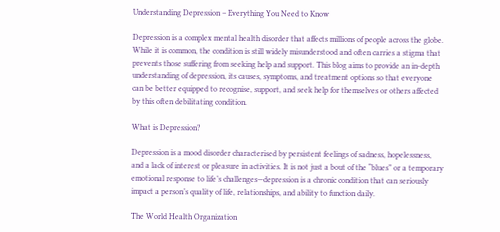Understanding Depression – Everything You Need to Know

Depression is a complex mental health disorder that affects millions of people across the globe. While it is common, the condition is still widely misunderstood and often carries a stigma that prevents those suffering from seeking help and support. This blog aims to provide an in-depth understanding of depression, its causes, symptoms, and treatment options so that everyone can be better equipped to recognise, support, and seek help for themselves or others affected by this often debilitating condition.

What is Depression?

Depression is a mood disorder characterised by persistent feelings of sadness, hopelessness, and a lack of interest or pleasure in activities. It is not just a bout of the “blues” or a temporary emotional response to life’s challenges—depression is a chronic condition that can seriously impact a person’s quality of life, relationships, and ability to function daily.

The World Health Organization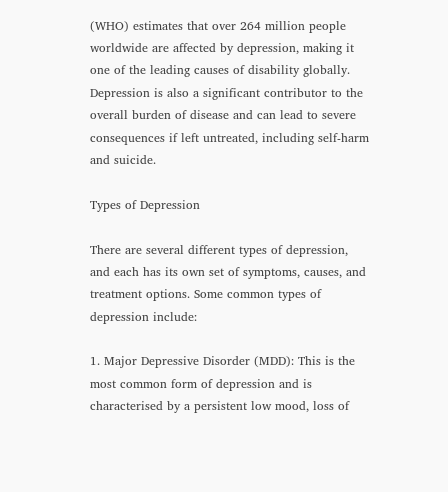(WHO) estimates that over 264 million people worldwide are affected by depression, making it one of the leading causes of disability globally. Depression is also a significant contributor to the overall burden of disease and can lead to severe consequences if left untreated, including self-harm and suicide.

Types of Depression

There are several different types of depression, and each has its own set of symptoms, causes, and treatment options. Some common types of depression include:

1. Major Depressive Disorder (MDD): This is the most common form of depression and is characterised by a persistent low mood, loss of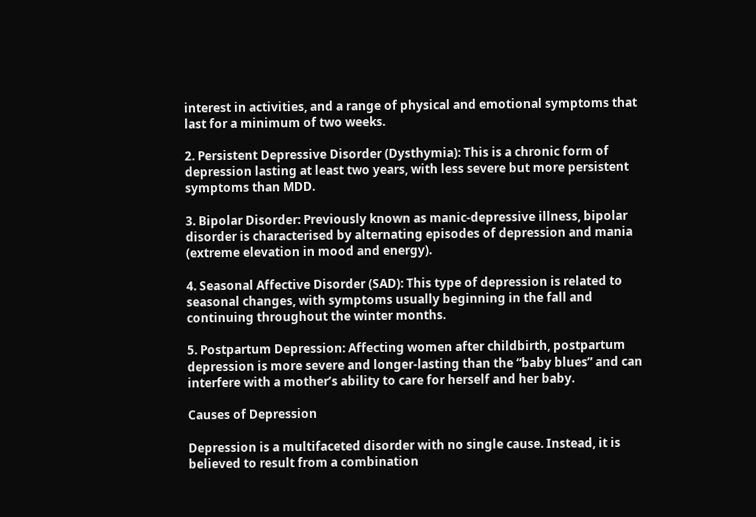interest in activities, and a range of physical and emotional symptoms that last for a minimum of two weeks.

2. Persistent Depressive Disorder (Dysthymia): This is a chronic form of depression lasting at least two years, with less severe but more persistent symptoms than MDD.

3. Bipolar Disorder: Previously known as manic-depressive illness, bipolar disorder is characterised by alternating episodes of depression and mania (extreme elevation in mood and energy).

4. Seasonal Affective Disorder (SAD): This type of depression is related to seasonal changes, with symptoms usually beginning in the fall and continuing throughout the winter months.

5. Postpartum Depression: Affecting women after childbirth, postpartum depression is more severe and longer-lasting than the “baby blues” and can interfere with a mother’s ability to care for herself and her baby.

Causes of Depression

Depression is a multifaceted disorder with no single cause. Instead, it is believed to result from a combination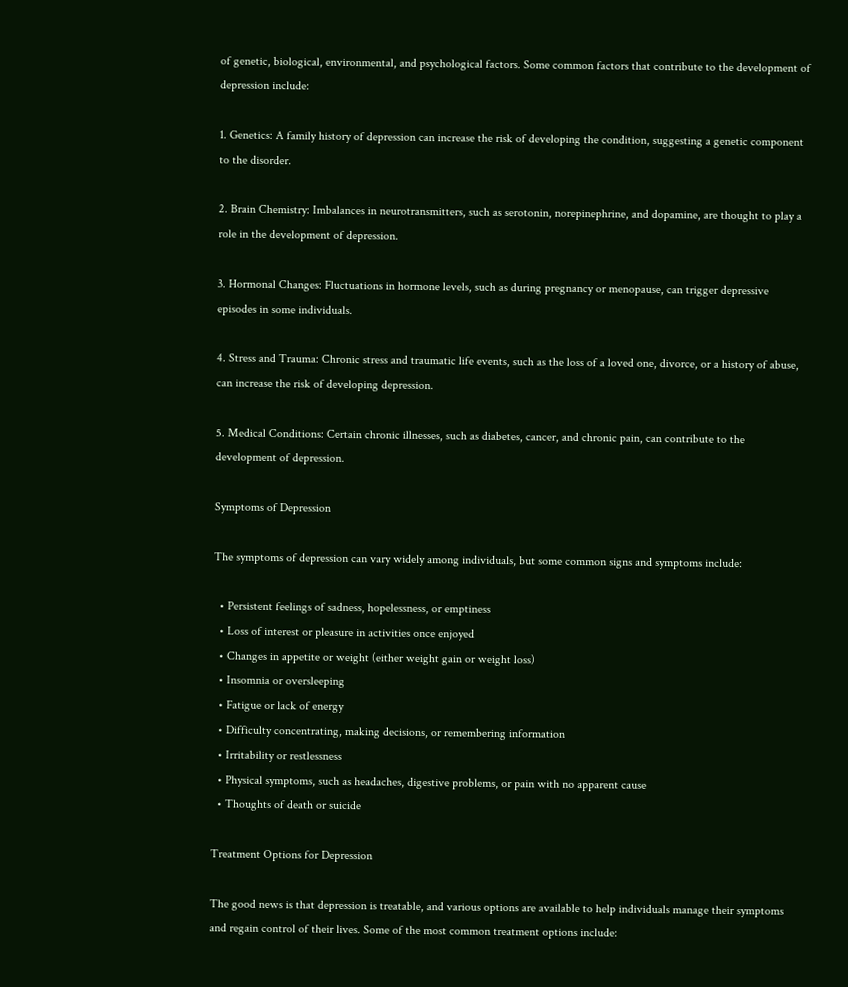of genetic, biological, environmental, and psychological factors. Some common factors that contribute to the development of depression include:

1. Genetics: A family history of depression can increase the risk of developing the condition, suggesting a genetic component to the disorder.

2. Brain Chemistry: Imbalances in neurotransmitters, such as serotonin, norepinephrine, and dopamine, are thought to play a role in the development of depression.

3. Hormonal Changes: Fluctuations in hormone levels, such as during pregnancy or menopause, can trigger depressive episodes in some individuals.

4. Stress and Trauma: Chronic stress and traumatic life events, such as the loss of a loved one, divorce, or a history of abuse, can increase the risk of developing depression.

5. Medical Conditions: Certain chronic illnesses, such as diabetes, cancer, and chronic pain, can contribute to the development of depression.

Symptoms of Depression

The symptoms of depression can vary widely among individuals, but some common signs and symptoms include:

  • Persistent feelings of sadness, hopelessness, or emptiness
  • Loss of interest or pleasure in activities once enjoyed
  • Changes in appetite or weight (either weight gain or weight loss)
  • Insomnia or oversleeping
  • Fatigue or lack of energy
  • Difficulty concentrating, making decisions, or remembering information
  • Irritability or restlessness
  • Physical symptoms, such as headaches, digestive problems, or pain with no apparent cause
  • Thoughts of death or suicide

Treatment Options for Depression

The good news is that depression is treatable, and various options are available to help individuals manage their symptoms and regain control of their lives. Some of the most common treatment options include: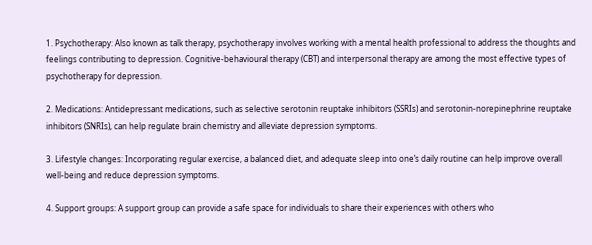1. Psychotherapy: Also known as talk therapy, psychotherapy involves working with a mental health professional to address the thoughts and feelings contributing to depression. Cognitive-behavioural therapy (CBT) and interpersonal therapy are among the most effective types of psychotherapy for depression.

2. Medications: Antidepressant medications, such as selective serotonin reuptake inhibitors (SSRIs) and serotonin-norepinephrine reuptake inhibitors (SNRIs), can help regulate brain chemistry and alleviate depression symptoms.

3. Lifestyle changes: Incorporating regular exercise, a balanced diet, and adequate sleep into one’s daily routine can help improve overall well-being and reduce depression symptoms.

4. Support groups: A support group can provide a safe space for individuals to share their experiences with others who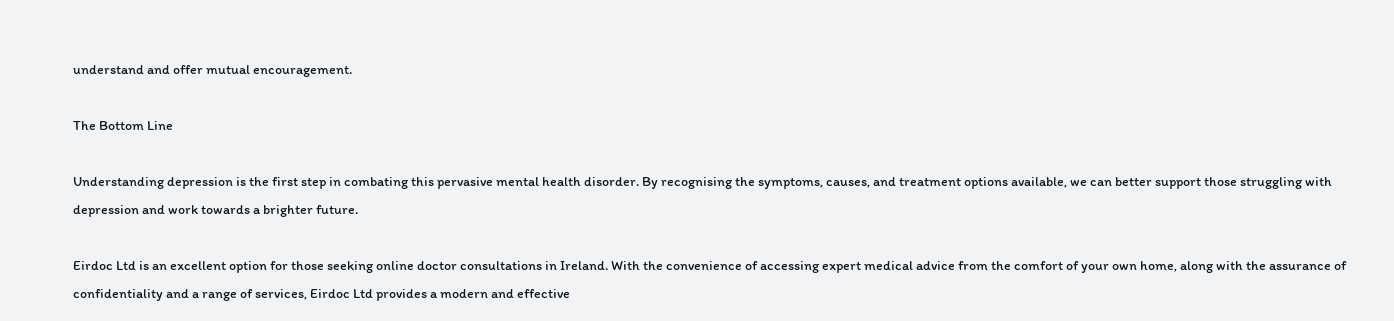understand and offer mutual encouragement.

The Bottom Line

Understanding depression is the first step in combating this pervasive mental health disorder. By recognising the symptoms, causes, and treatment options available, we can better support those struggling with depression and work towards a brighter future.

Eirdoc Ltd is an excellent option for those seeking online doctor consultations in Ireland. With the convenience of accessing expert medical advice from the comfort of your own home, along with the assurance of confidentiality and a range of services, Eirdoc Ltd provides a modern and effective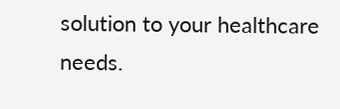solution to your healthcare needs.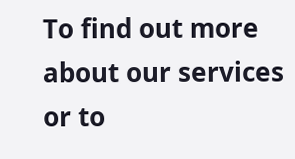To find out more about our services or to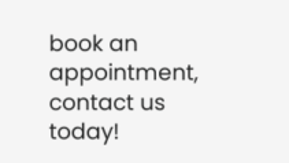book an appointment, contact us today!